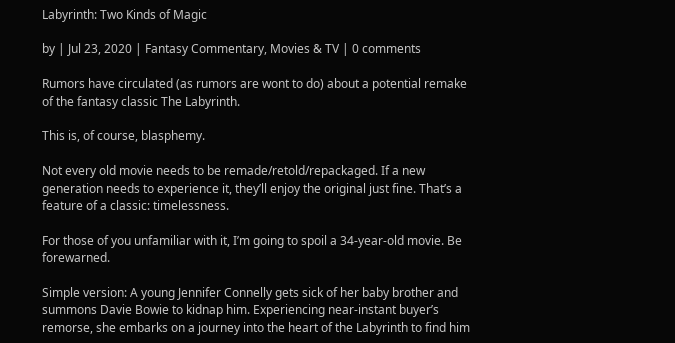Labyrinth: Two Kinds of Magic

by | Jul 23, 2020 | Fantasy Commentary, Movies & TV | 0 comments

Rumors have circulated (as rumors are wont to do) about a potential remake of the fantasy classic The Labyrinth.

This is, of course, blasphemy.

Not every old movie needs to be remade/retold/repackaged. If a new generation needs to experience it, they’ll enjoy the original just fine. That’s a feature of a classic: timelessness.

For those of you unfamiliar with it, I’m going to spoil a 34-year-old movie. Be forewarned.

Simple version: A young Jennifer Connelly gets sick of her baby brother and summons Davie Bowie to kidnap him. Experiencing near-instant buyer’s remorse, she embarks on a journey into the heart of the Labyrinth to find him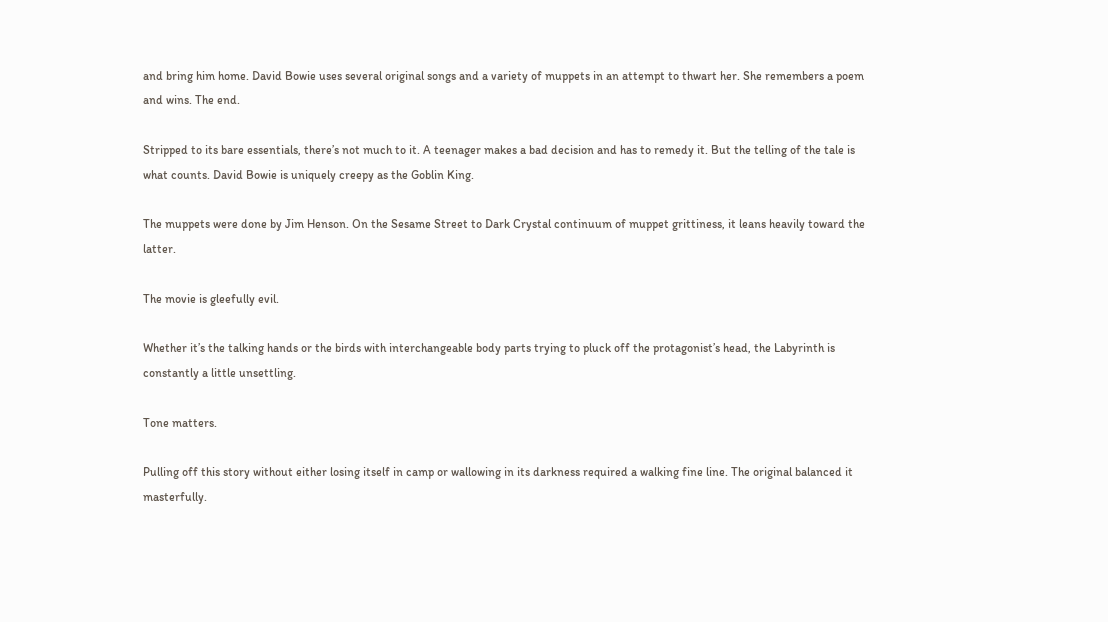and bring him home. David Bowie uses several original songs and a variety of muppets in an attempt to thwart her. She remembers a poem and wins. The end.

Stripped to its bare essentials, there’s not much to it. A teenager makes a bad decision and has to remedy it. But the telling of the tale is what counts. David Bowie is uniquely creepy as the Goblin King.

The muppets were done by Jim Henson. On the Sesame Street to Dark Crystal continuum of muppet grittiness, it leans heavily toward the latter.

The movie is gleefully evil.

Whether it’s the talking hands or the birds with interchangeable body parts trying to pluck off the protagonist’s head, the Labyrinth is constantly a little unsettling.

Tone matters.

Pulling off this story without either losing itself in camp or wallowing in its darkness required a walking fine line. The original balanced it masterfully.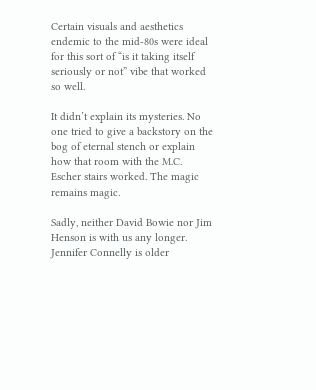Certain visuals and aesthetics endemic to the mid-80s were ideal for this sort of “is it taking itself seriously or not” vibe that worked so well.

It didn’t explain its mysteries. No one tried to give a backstory on the bog of eternal stench or explain how that room with the M.C. Escher stairs worked. The magic remains magic.

Sadly, neither David Bowie nor Jim Henson is with us any longer. Jennifer Connelly is older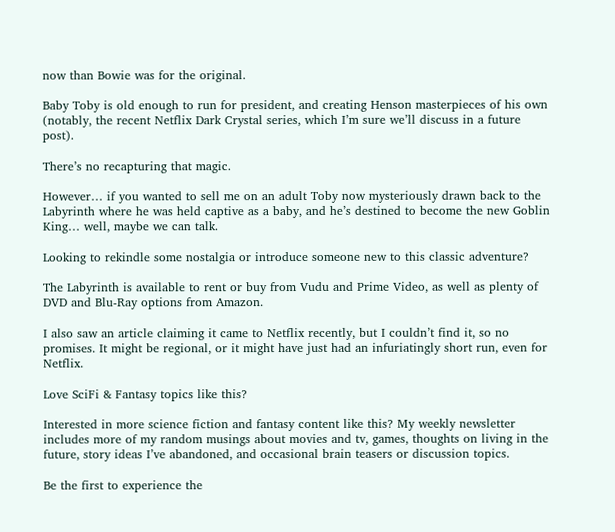now than Bowie was for the original.

Baby Toby is old enough to run for president, and creating Henson masterpieces of his own (notably, the recent Netflix Dark Crystal series, which I’m sure we’ll discuss in a future post).

There’s no recapturing that magic.

However… if you wanted to sell me on an adult Toby now mysteriously drawn back to the Labyrinth where he was held captive as a baby, and he’s destined to become the new Goblin King… well, maybe we can talk.

Looking to rekindle some nostalgia or introduce someone new to this classic adventure?

The Labyrinth is available to rent or buy from Vudu and Prime Video, as well as plenty of DVD and Blu-Ray options from Amazon.

I also saw an article claiming it came to Netflix recently, but I couldn’t find it, so no promises. It might be regional, or it might have just had an infuriatingly short run, even for Netflix.

Love SciFi & Fantasy topics like this?

Interested in more science fiction and fantasy content like this? My weekly newsletter includes more of my random musings about movies and tv, games, thoughts on living in the future, story ideas I’ve abandoned, and occasional brain teasers or discussion topics.

Be the first to experience the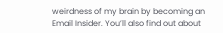weirdness of my brain by becoming an Email Insider. You’ll also find out about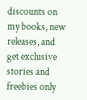discounts on my books, new releases, and get exclusive stories and freebies only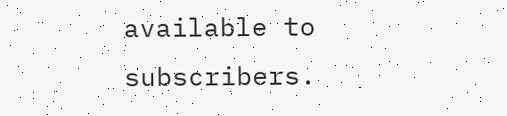available to subscribers.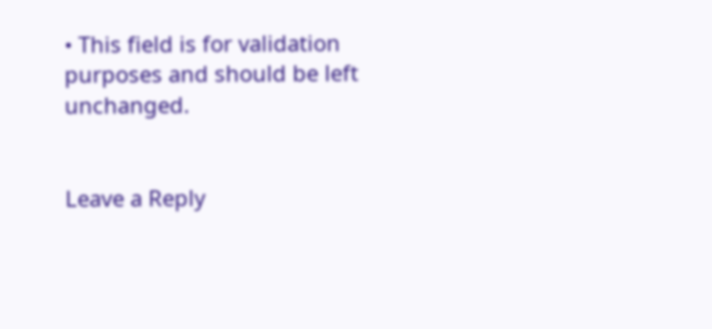• This field is for validation purposes and should be left unchanged.


Leave a Reply